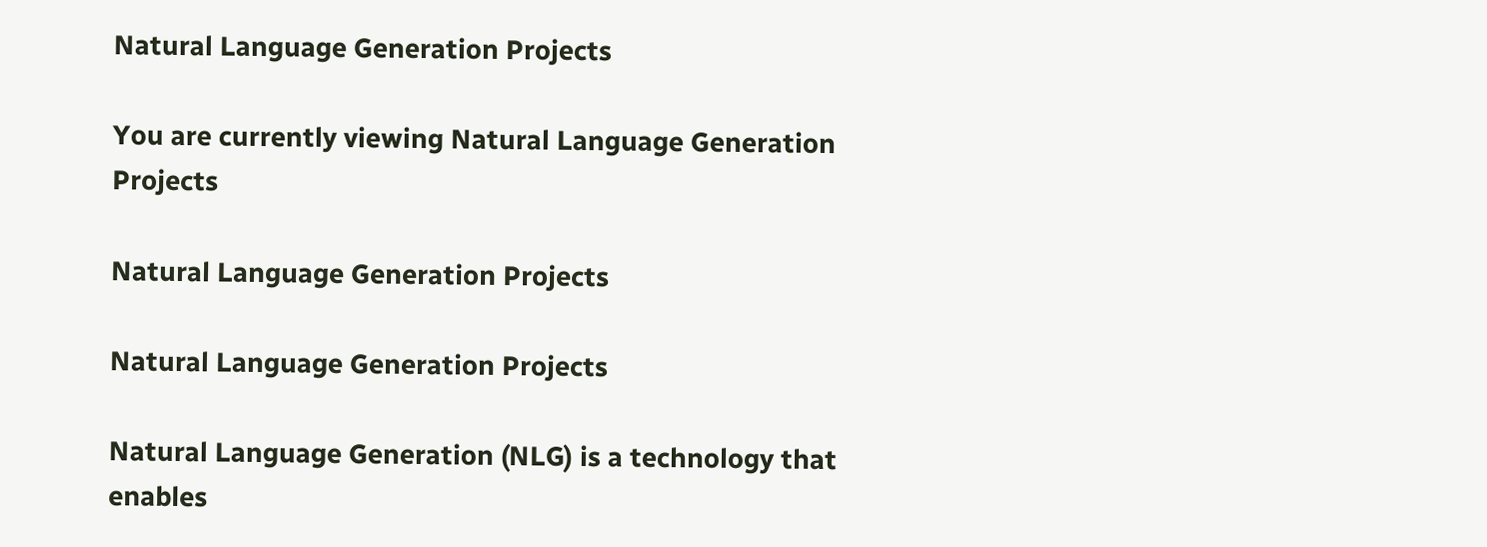Natural Language Generation Projects

You are currently viewing Natural Language Generation Projects

Natural Language Generation Projects

Natural Language Generation Projects

Natural Language Generation (NLG) is a technology that enables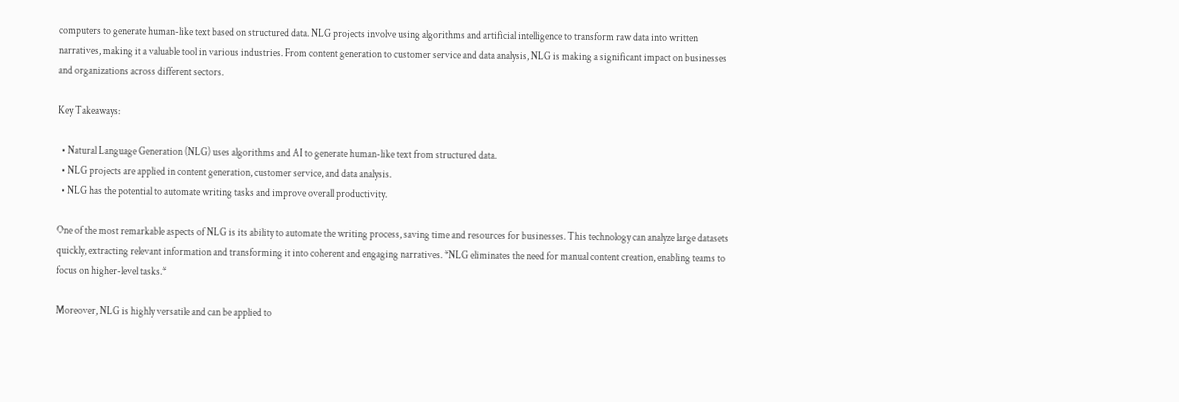computers to generate human-like text based on structured data. NLG projects involve using algorithms and artificial intelligence to transform raw data into written narratives, making it a valuable tool in various industries. From content generation to customer service and data analysis, NLG is making a significant impact on businesses and organizations across different sectors.

Key Takeaways:

  • Natural Language Generation (NLG) uses algorithms and AI to generate human-like text from structured data.
  • NLG projects are applied in content generation, customer service, and data analysis.
  • NLG has the potential to automate writing tasks and improve overall productivity.

One of the most remarkable aspects of NLG is its ability to automate the writing process, saving time and resources for businesses. This technology can analyze large datasets quickly, extracting relevant information and transforming it into coherent and engaging narratives. *NLG eliminates the need for manual content creation, enabling teams to focus on higher-level tasks.*

Moreover, NLG is highly versatile and can be applied to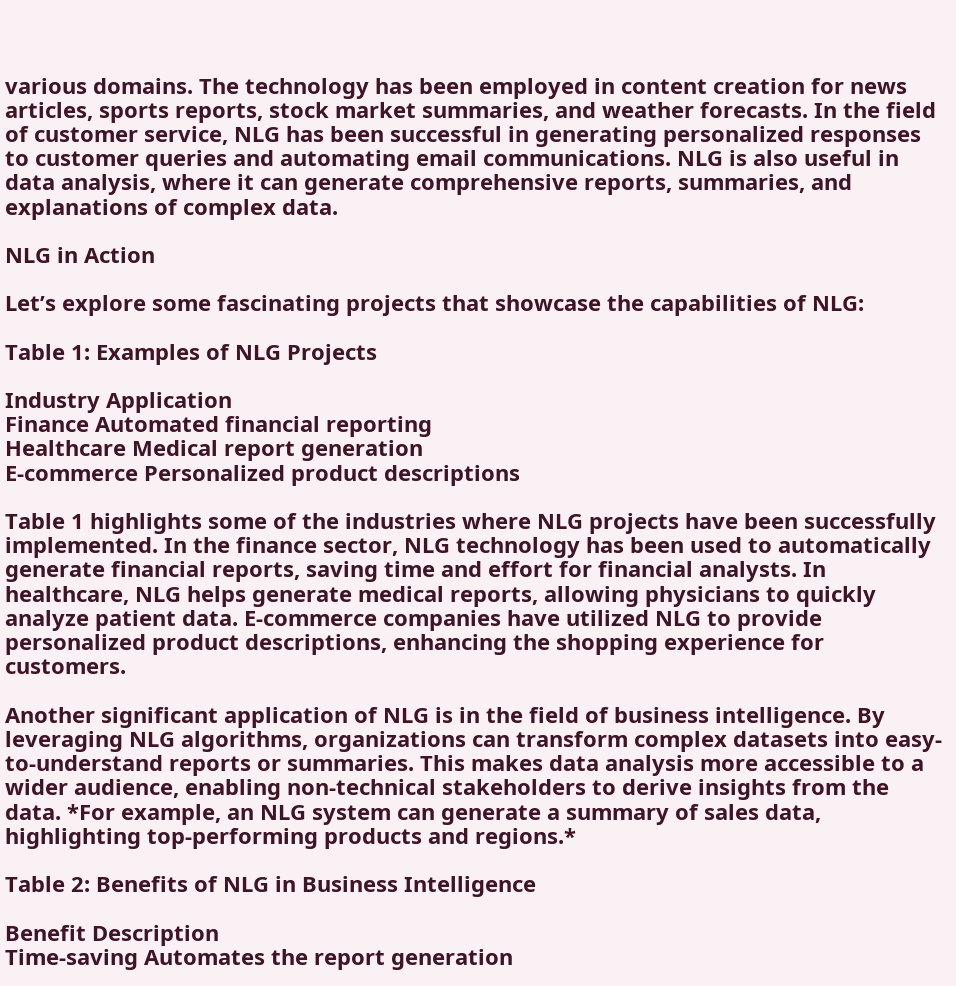various domains. The technology has been employed in content creation for news articles, sports reports, stock market summaries, and weather forecasts. In the field of customer service, NLG has been successful in generating personalized responses to customer queries and automating email communications. NLG is also useful in data analysis, where it can generate comprehensive reports, summaries, and explanations of complex data.

NLG in Action

Let’s explore some fascinating projects that showcase the capabilities of NLG:

Table 1: Examples of NLG Projects

Industry Application
Finance Automated financial reporting
Healthcare Medical report generation
E-commerce Personalized product descriptions

Table 1 highlights some of the industries where NLG projects have been successfully implemented. In the finance sector, NLG technology has been used to automatically generate financial reports, saving time and effort for financial analysts. In healthcare, NLG helps generate medical reports, allowing physicians to quickly analyze patient data. E-commerce companies have utilized NLG to provide personalized product descriptions, enhancing the shopping experience for customers.

Another significant application of NLG is in the field of business intelligence. By leveraging NLG algorithms, organizations can transform complex datasets into easy-to-understand reports or summaries. This makes data analysis more accessible to a wider audience, enabling non-technical stakeholders to derive insights from the data. *For example, an NLG system can generate a summary of sales data, highlighting top-performing products and regions.*

Table 2: Benefits of NLG in Business Intelligence

Benefit Description
Time-saving Automates the report generation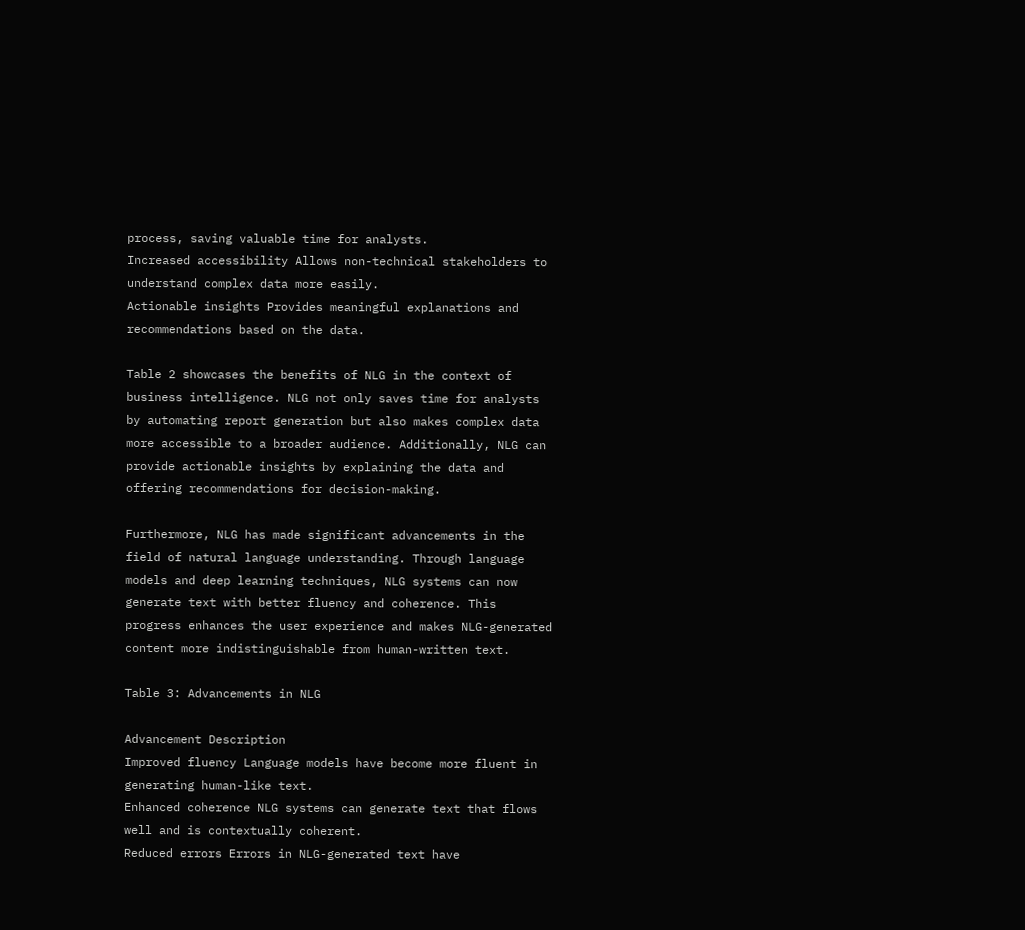process, saving valuable time for analysts.
Increased accessibility Allows non-technical stakeholders to understand complex data more easily.
Actionable insights Provides meaningful explanations and recommendations based on the data.

Table 2 showcases the benefits of NLG in the context of business intelligence. NLG not only saves time for analysts by automating report generation but also makes complex data more accessible to a broader audience. Additionally, NLG can provide actionable insights by explaining the data and offering recommendations for decision-making.

Furthermore, NLG has made significant advancements in the field of natural language understanding. Through language models and deep learning techniques, NLG systems can now generate text with better fluency and coherence. This progress enhances the user experience and makes NLG-generated content more indistinguishable from human-written text.

Table 3: Advancements in NLG

Advancement Description
Improved fluency Language models have become more fluent in generating human-like text.
Enhanced coherence NLG systems can generate text that flows well and is contextually coherent.
Reduced errors Errors in NLG-generated text have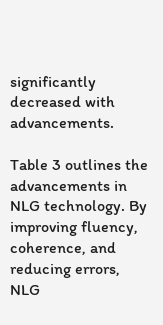significantly decreased with advancements.

Table 3 outlines the advancements in NLG technology. By improving fluency, coherence, and reducing errors, NLG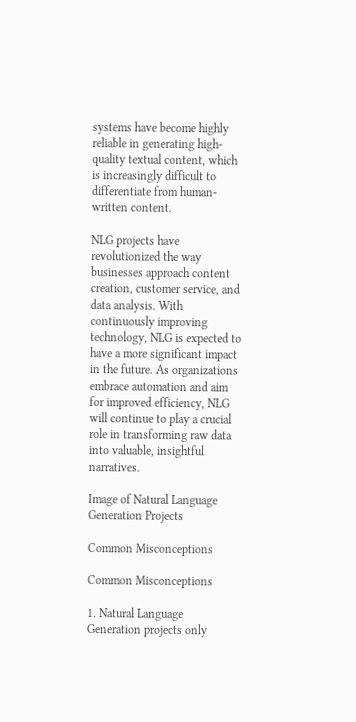systems have become highly reliable in generating high-quality textual content, which is increasingly difficult to differentiate from human-written content.

NLG projects have revolutionized the way businesses approach content creation, customer service, and data analysis. With continuously improving technology, NLG is expected to have a more significant impact in the future. As organizations embrace automation and aim for improved efficiency, NLG will continue to play a crucial role in transforming raw data into valuable, insightful narratives.

Image of Natural Language Generation Projects

Common Misconceptions

Common Misconceptions

1. Natural Language Generation projects only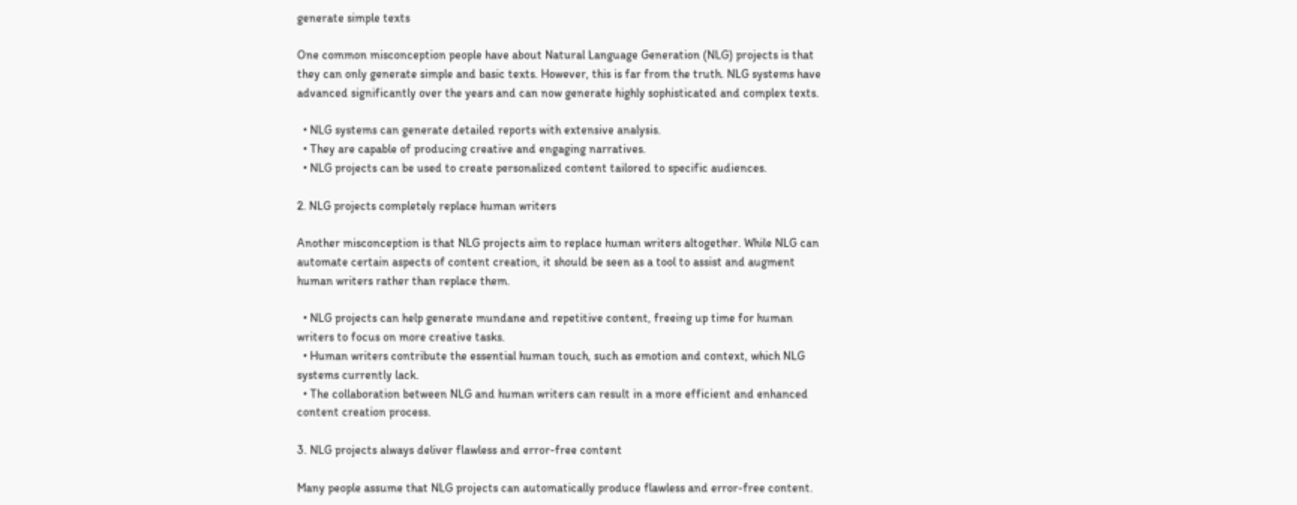generate simple texts

One common misconception people have about Natural Language Generation (NLG) projects is that they can only generate simple and basic texts. However, this is far from the truth. NLG systems have advanced significantly over the years and can now generate highly sophisticated and complex texts.

  • NLG systems can generate detailed reports with extensive analysis.
  • They are capable of producing creative and engaging narratives.
  • NLG projects can be used to create personalized content tailored to specific audiences.

2. NLG projects completely replace human writers

Another misconception is that NLG projects aim to replace human writers altogether. While NLG can automate certain aspects of content creation, it should be seen as a tool to assist and augment human writers rather than replace them.

  • NLG projects can help generate mundane and repetitive content, freeing up time for human writers to focus on more creative tasks.
  • Human writers contribute the essential human touch, such as emotion and context, which NLG systems currently lack.
  • The collaboration between NLG and human writers can result in a more efficient and enhanced content creation process.

3. NLG projects always deliver flawless and error-free content

Many people assume that NLG projects can automatically produce flawless and error-free content.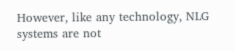However, like any technology, NLG systems are not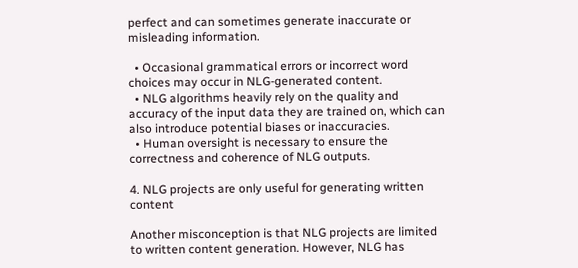perfect and can sometimes generate inaccurate or misleading information.

  • Occasional grammatical errors or incorrect word choices may occur in NLG-generated content.
  • NLG algorithms heavily rely on the quality and accuracy of the input data they are trained on, which can also introduce potential biases or inaccuracies.
  • Human oversight is necessary to ensure the correctness and coherence of NLG outputs.

4. NLG projects are only useful for generating written content

Another misconception is that NLG projects are limited to written content generation. However, NLG has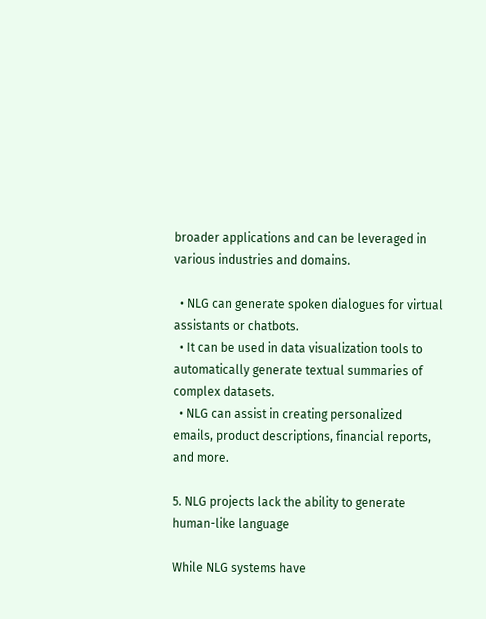broader applications and can be leveraged in various industries and domains.

  • NLG can generate spoken dialogues for virtual assistants or chatbots.
  • It can be used in data visualization tools to automatically generate textual summaries of complex datasets.
  • NLG can assist in creating personalized emails, product descriptions, financial reports, and more.

5. NLG projects lack the ability to generate human-like language

While NLG systems have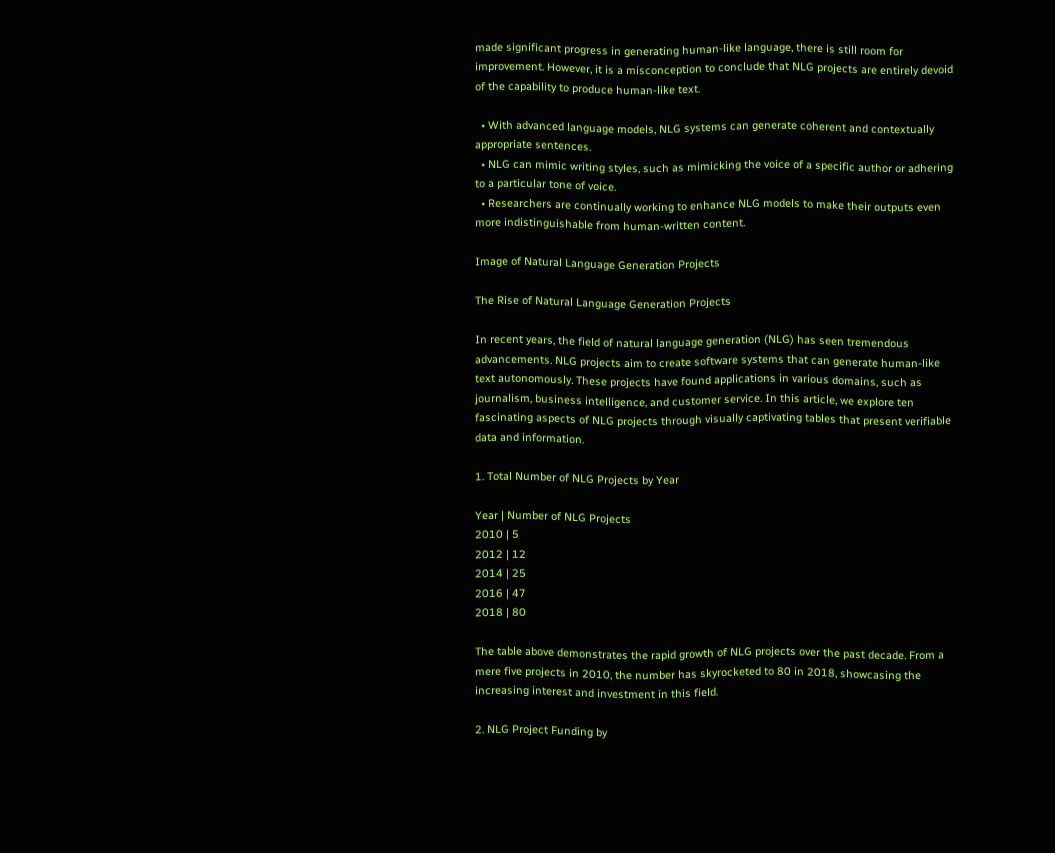made significant progress in generating human-like language, there is still room for improvement. However, it is a misconception to conclude that NLG projects are entirely devoid of the capability to produce human-like text.

  • With advanced language models, NLG systems can generate coherent and contextually appropriate sentences.
  • NLG can mimic writing styles, such as mimicking the voice of a specific author or adhering to a particular tone of voice.
  • Researchers are continually working to enhance NLG models to make their outputs even more indistinguishable from human-written content.

Image of Natural Language Generation Projects

The Rise of Natural Language Generation Projects

In recent years, the field of natural language generation (NLG) has seen tremendous advancements. NLG projects aim to create software systems that can generate human-like text autonomously. These projects have found applications in various domains, such as journalism, business intelligence, and customer service. In this article, we explore ten fascinating aspects of NLG projects through visually captivating tables that present verifiable data and information.

1. Total Number of NLG Projects by Year

Year | Number of NLG Projects
2010 | 5
2012 | 12
2014 | 25
2016 | 47
2018 | 80

The table above demonstrates the rapid growth of NLG projects over the past decade. From a mere five projects in 2010, the number has skyrocketed to 80 in 2018, showcasing the increasing interest and investment in this field.

2. NLG Project Funding by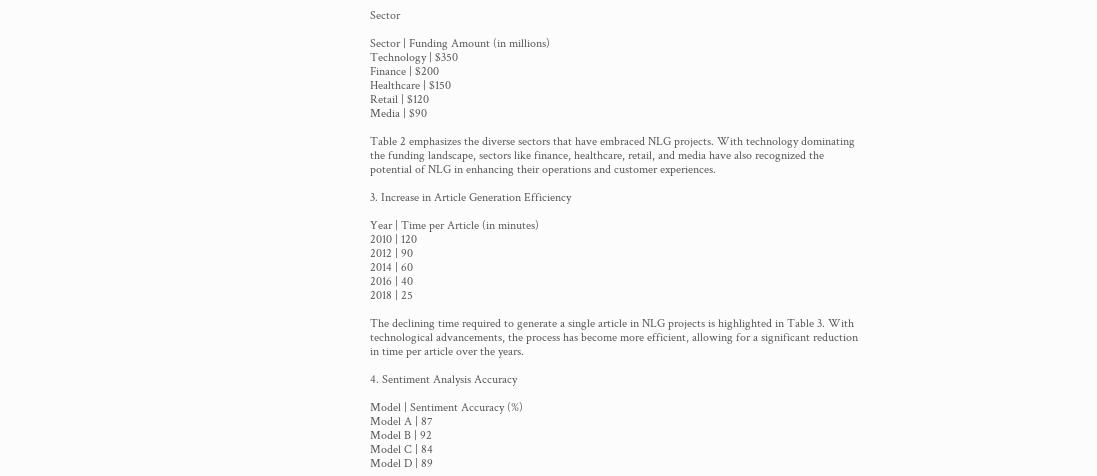Sector

Sector | Funding Amount (in millions)
Technology | $350
Finance | $200
Healthcare | $150
Retail | $120
Media | $90

Table 2 emphasizes the diverse sectors that have embraced NLG projects. With technology dominating the funding landscape, sectors like finance, healthcare, retail, and media have also recognized the potential of NLG in enhancing their operations and customer experiences.

3. Increase in Article Generation Efficiency

Year | Time per Article (in minutes)
2010 | 120
2012 | 90
2014 | 60
2016 | 40
2018 | 25

The declining time required to generate a single article in NLG projects is highlighted in Table 3. With technological advancements, the process has become more efficient, allowing for a significant reduction in time per article over the years.

4. Sentiment Analysis Accuracy

Model | Sentiment Accuracy (%)
Model A | 87
Model B | 92
Model C | 84
Model D | 89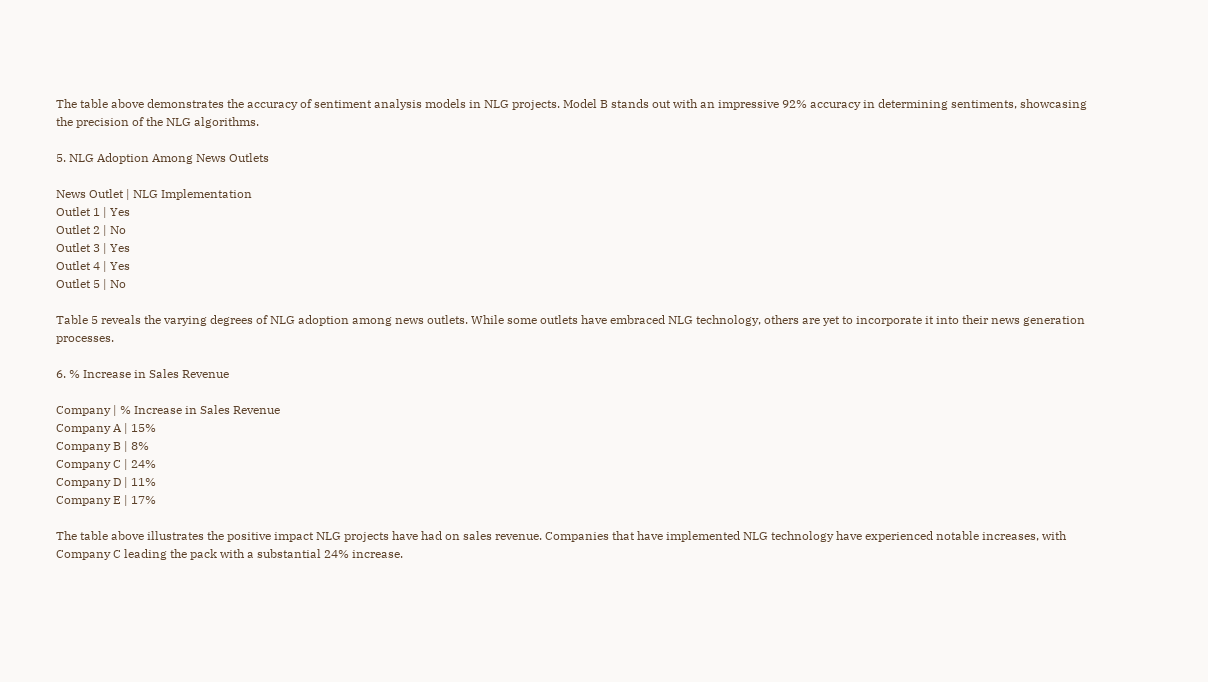The table above demonstrates the accuracy of sentiment analysis models in NLG projects. Model B stands out with an impressive 92% accuracy in determining sentiments, showcasing the precision of the NLG algorithms.

5. NLG Adoption Among News Outlets

News Outlet | NLG Implementation
Outlet 1 | Yes
Outlet 2 | No
Outlet 3 | Yes
Outlet 4 | Yes
Outlet 5 | No

Table 5 reveals the varying degrees of NLG adoption among news outlets. While some outlets have embraced NLG technology, others are yet to incorporate it into their news generation processes.

6. % Increase in Sales Revenue

Company | % Increase in Sales Revenue
Company A | 15%
Company B | 8%
Company C | 24%
Company D | 11%
Company E | 17%

The table above illustrates the positive impact NLG projects have had on sales revenue. Companies that have implemented NLG technology have experienced notable increases, with Company C leading the pack with a substantial 24% increase.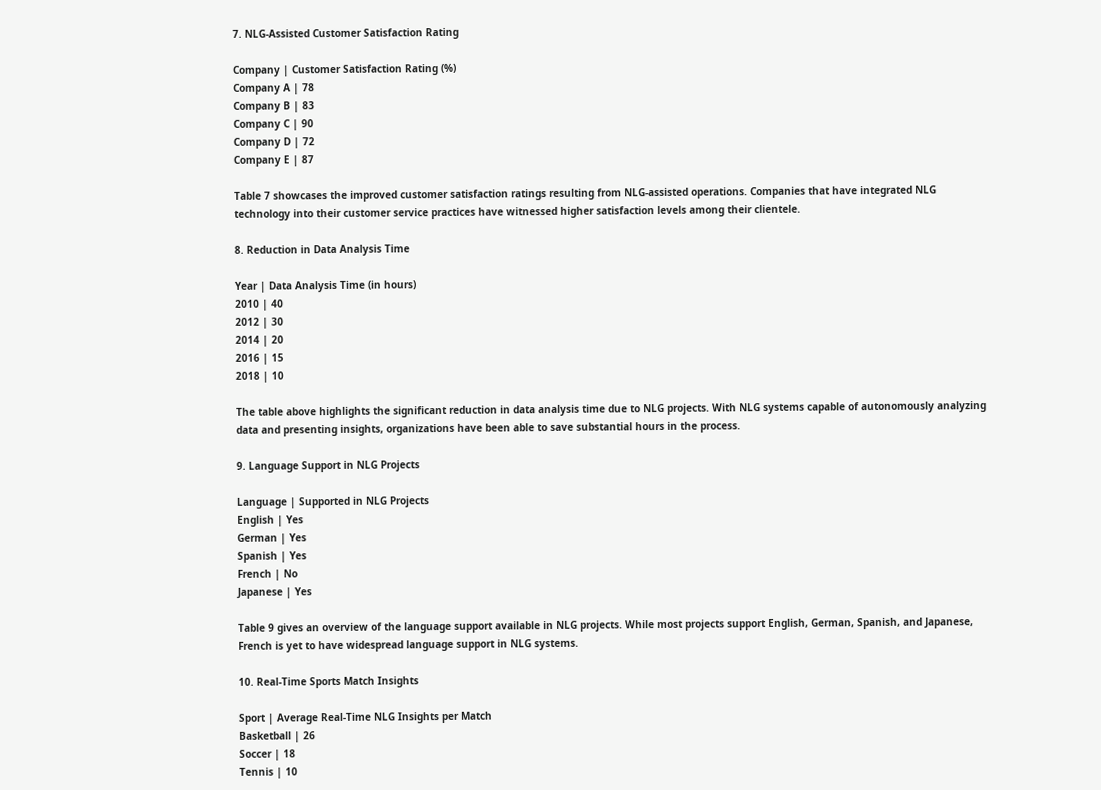7. NLG-Assisted Customer Satisfaction Rating

Company | Customer Satisfaction Rating (%)
Company A | 78
Company B | 83
Company C | 90
Company D | 72
Company E | 87

Table 7 showcases the improved customer satisfaction ratings resulting from NLG-assisted operations. Companies that have integrated NLG technology into their customer service practices have witnessed higher satisfaction levels among their clientele.

8. Reduction in Data Analysis Time

Year | Data Analysis Time (in hours)
2010 | 40
2012 | 30
2014 | 20
2016 | 15
2018 | 10

The table above highlights the significant reduction in data analysis time due to NLG projects. With NLG systems capable of autonomously analyzing data and presenting insights, organizations have been able to save substantial hours in the process.

9. Language Support in NLG Projects

Language | Supported in NLG Projects
English | Yes
German | Yes
Spanish | Yes
French | No
Japanese | Yes

Table 9 gives an overview of the language support available in NLG projects. While most projects support English, German, Spanish, and Japanese, French is yet to have widespread language support in NLG systems.

10. Real-Time Sports Match Insights

Sport | Average Real-Time NLG Insights per Match
Basketball | 26
Soccer | 18
Tennis | 10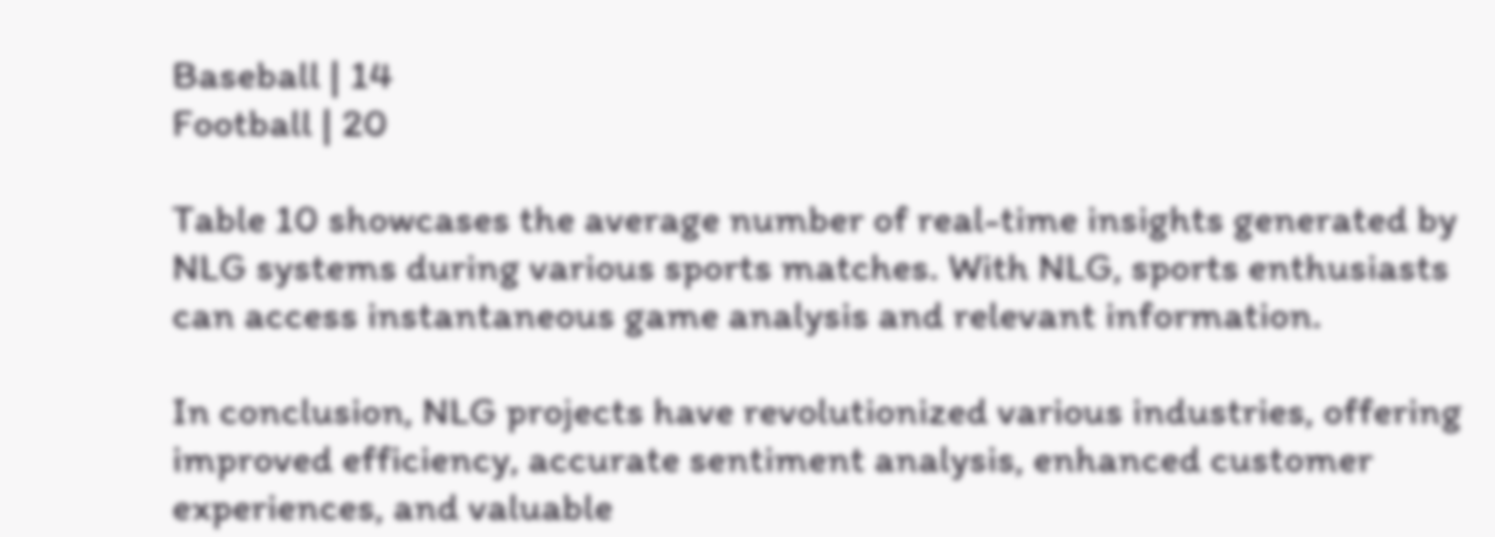Baseball | 14
Football | 20

Table 10 showcases the average number of real-time insights generated by NLG systems during various sports matches. With NLG, sports enthusiasts can access instantaneous game analysis and relevant information.

In conclusion, NLG projects have revolutionized various industries, offering improved efficiency, accurate sentiment analysis, enhanced customer experiences, and valuable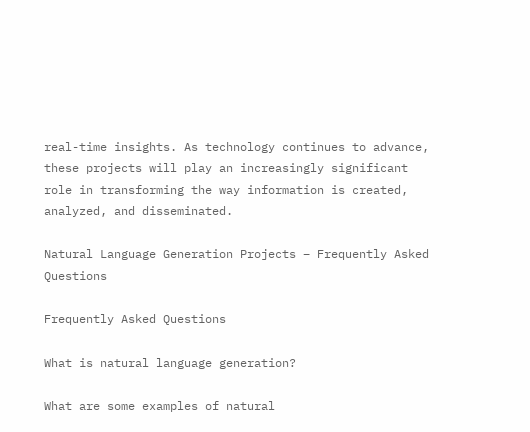real-time insights. As technology continues to advance, these projects will play an increasingly significant role in transforming the way information is created, analyzed, and disseminated.

Natural Language Generation Projects – Frequently Asked Questions

Frequently Asked Questions

What is natural language generation?

What are some examples of natural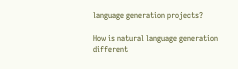language generation projects?

How is natural language generation different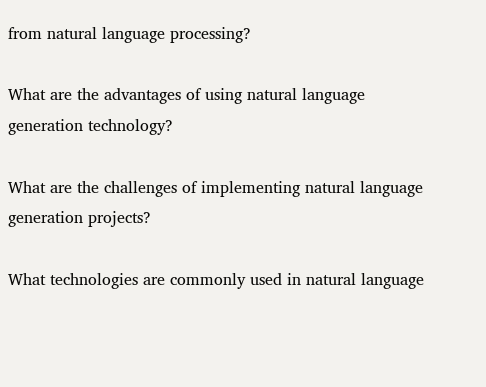from natural language processing?

What are the advantages of using natural language generation technology?

What are the challenges of implementing natural language generation projects?

What technologies are commonly used in natural language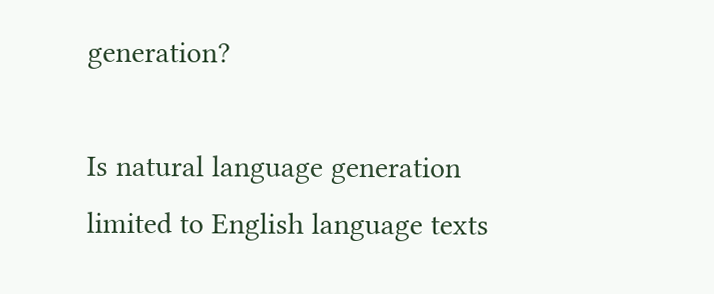generation?

Is natural language generation limited to English language texts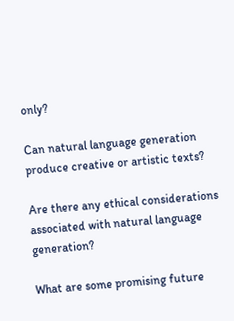only?

Can natural language generation produce creative or artistic texts?

Are there any ethical considerations associated with natural language generation?

What are some promising future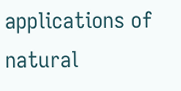applications of natural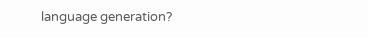language generation?